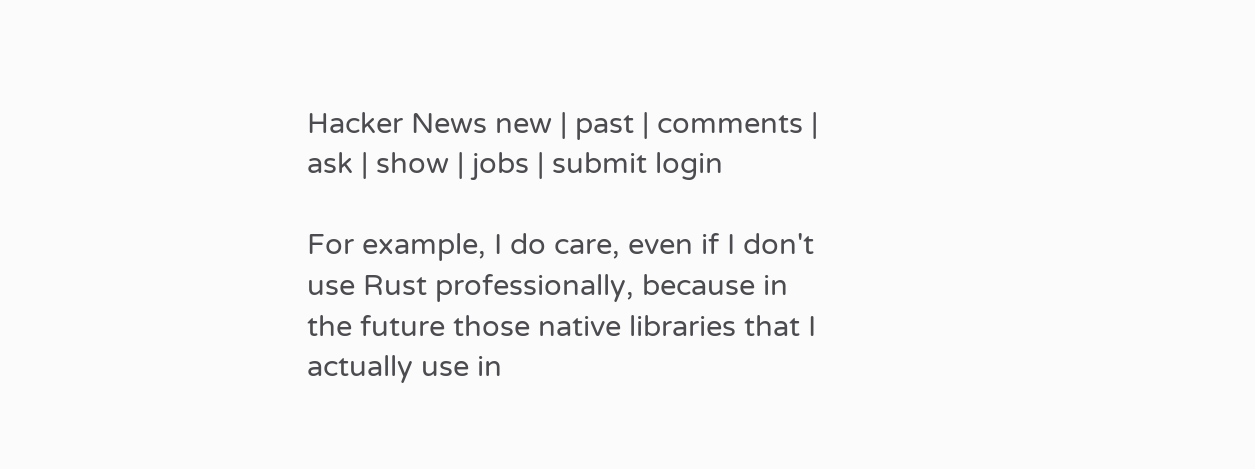Hacker News new | past | comments | ask | show | jobs | submit login

For example, I do care, even if I don't use Rust professionally, because in the future those native libraries that I actually use in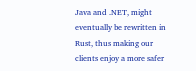Java and .NET, might eventually be rewritten in Rust, thus making our clients enjoy a more safer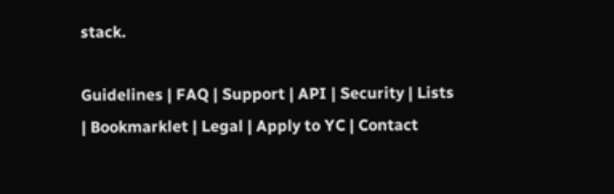stack.

Guidelines | FAQ | Support | API | Security | Lists | Bookmarklet | Legal | Apply to YC | Contact